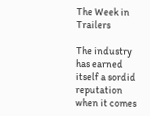The Week in Trailers

The industry has earned itself a sordid reputation when it comes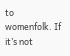to womenfolk. If it’s not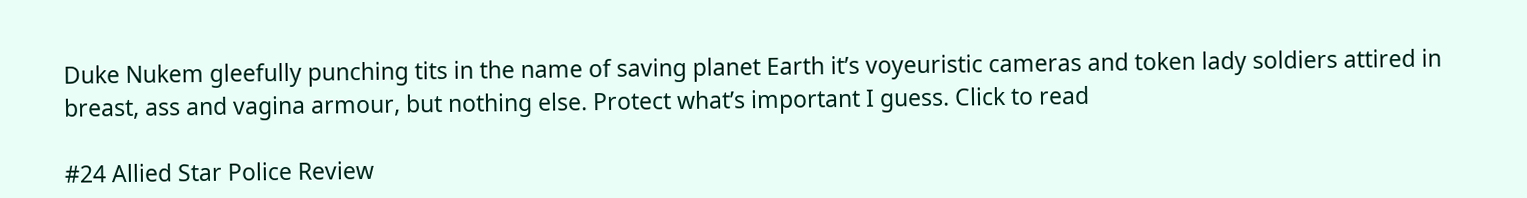Duke Nukem gleefully punching tits in the name of saving planet Earth it’s voyeuristic cameras and token lady soldiers attired in breast, ass and vagina armour, but nothing else. Protect what’s important I guess. Click to read

#24 Allied Star Police Review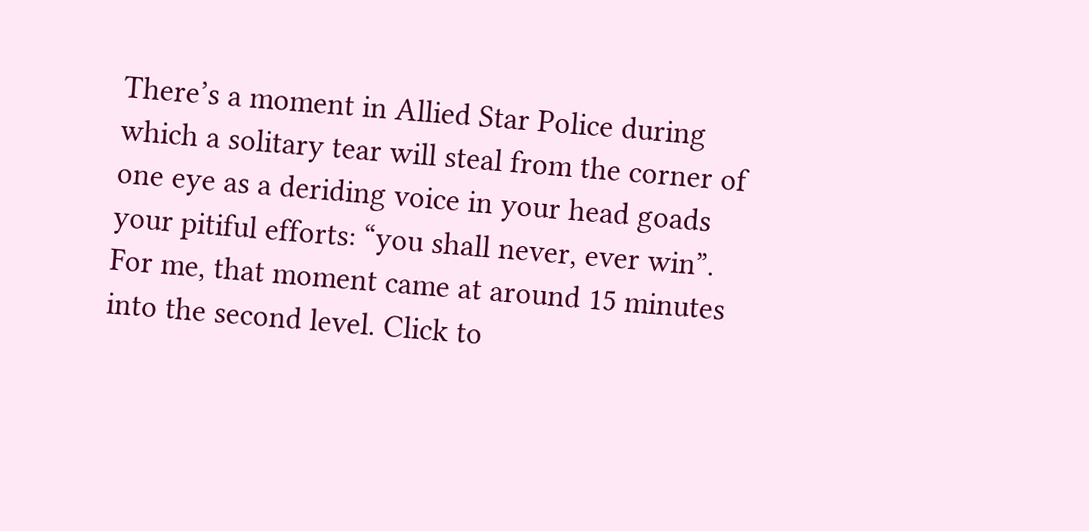There’s a moment in Allied Star Police during which a solitary tear will steal from the corner of one eye as a deriding voice in your head goads your pitiful efforts: “you shall never, ever win”. For me, that moment came at around 15 minutes into the second level. Click to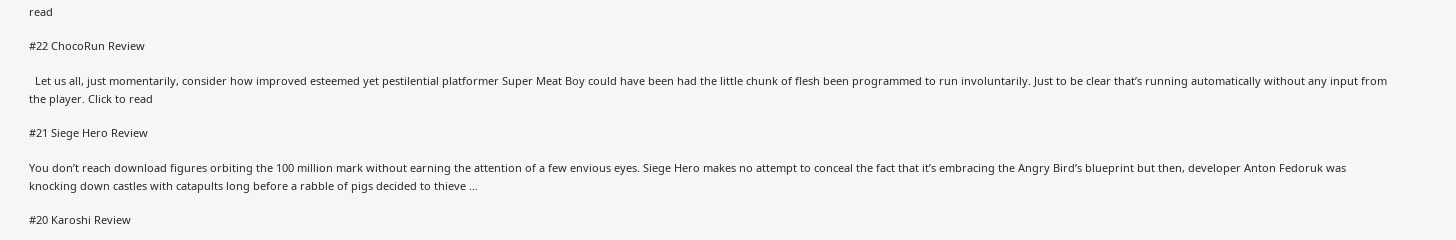read

#22 ChocoRun Review

  Let us all, just momentarily, consider how improved esteemed yet pestilential platformer Super Meat Boy could have been had the little chunk of flesh been programmed to run involuntarily. Just to be clear that’s running automatically without any input from the player. Click to read

#21 Siege Hero Review

You don’t reach download figures orbiting the 100 million mark without earning the attention of a few envious eyes. Siege Hero makes no attempt to conceal the fact that it’s embracing the Angry Bird’s blueprint but then, developer Anton Fedoruk was knocking down castles with catapults long before a rabble of pigs decided to thieve …

#20 Karoshi Review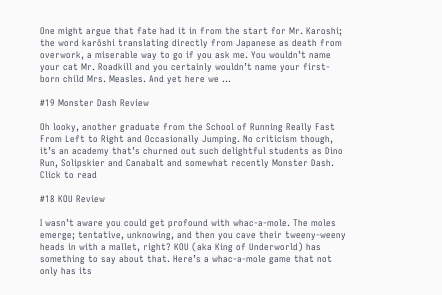One might argue that fate had it in from the start for Mr. Karoshi; the word karōshi translating directly from Japanese as death from overwork, a miserable way to go if you ask me. You wouldn’t name your cat Mr. Roadkill and you certainly wouldn’t name your first-born child Mrs. Measles. And yet here we …

#19 Monster Dash Review

Oh looky, another graduate from the School of Running Really Fast From Left to Right and Occasionally Jumping. No criticism though, it’s an academy that’s churned out such delightful students as Dino Run, Solipskier and Canabalt and somewhat recently Monster Dash. Click to read

#18 KOU Review

I wasn’t aware you could get profound with whac-a-mole. The moles emerge; tentative, unknowing, and then you cave their tweeny-weeny heads in with a mallet, right? KOU (aka King of Underworld) has something to say about that. Here’s a whac-a-mole game that not only has its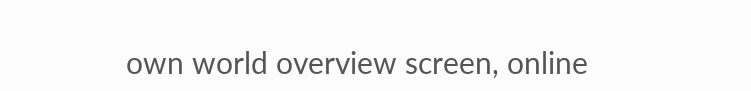own world overview screen, online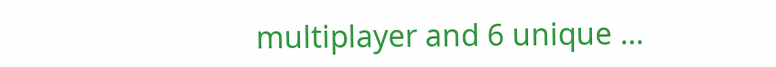multiplayer and 6 unique …